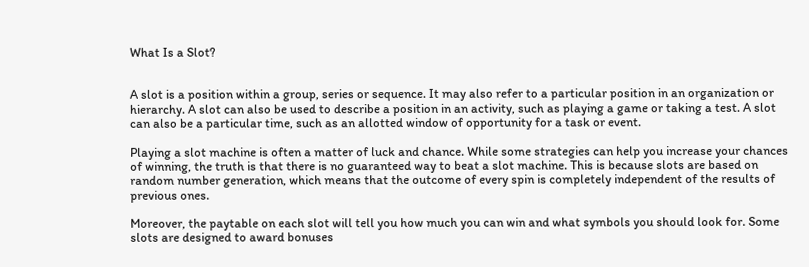What Is a Slot?


A slot is a position within a group, series or sequence. It may also refer to a particular position in an organization or hierarchy. A slot can also be used to describe a position in an activity, such as playing a game or taking a test. A slot can also be a particular time, such as an allotted window of opportunity for a task or event.

Playing a slot machine is often a matter of luck and chance. While some strategies can help you increase your chances of winning, the truth is that there is no guaranteed way to beat a slot machine. This is because slots are based on random number generation, which means that the outcome of every spin is completely independent of the results of previous ones.

Moreover, the paytable on each slot will tell you how much you can win and what symbols you should look for. Some slots are designed to award bonuses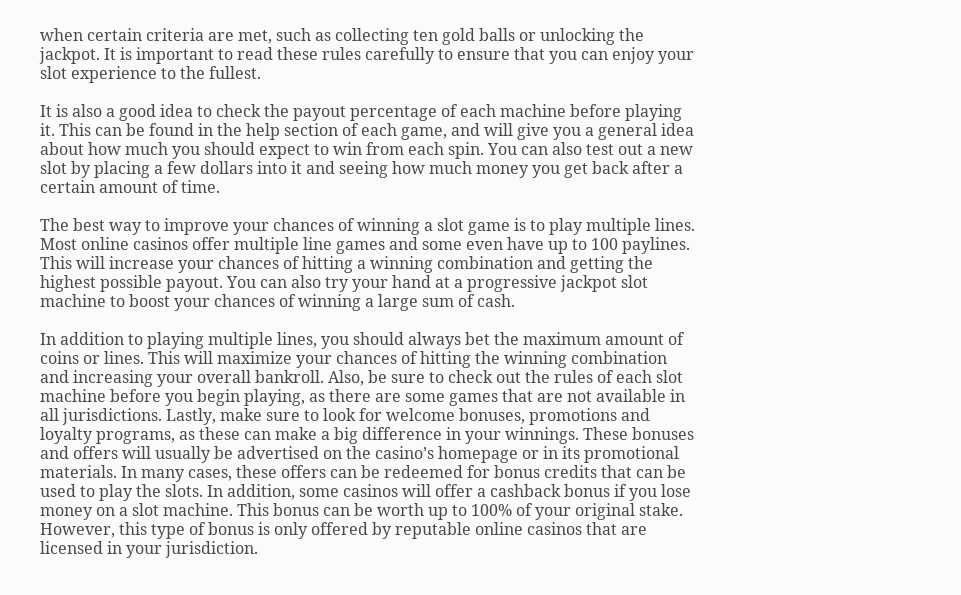when certain criteria are met, such as collecting ten gold balls or unlocking the jackpot. It is important to read these rules carefully to ensure that you can enjoy your slot experience to the fullest.

It is also a good idea to check the payout percentage of each machine before playing it. This can be found in the help section of each game, and will give you a general idea about how much you should expect to win from each spin. You can also test out a new slot by placing a few dollars into it and seeing how much money you get back after a certain amount of time.

The best way to improve your chances of winning a slot game is to play multiple lines. Most online casinos offer multiple line games and some even have up to 100 paylines. This will increase your chances of hitting a winning combination and getting the highest possible payout. You can also try your hand at a progressive jackpot slot machine to boost your chances of winning a large sum of cash.

In addition to playing multiple lines, you should always bet the maximum amount of coins or lines. This will maximize your chances of hitting the winning combination and increasing your overall bankroll. Also, be sure to check out the rules of each slot machine before you begin playing, as there are some games that are not available in all jurisdictions. Lastly, make sure to look for welcome bonuses, promotions and loyalty programs, as these can make a big difference in your winnings. These bonuses and offers will usually be advertised on the casino’s homepage or in its promotional materials. In many cases, these offers can be redeemed for bonus credits that can be used to play the slots. In addition, some casinos will offer a cashback bonus if you lose money on a slot machine. This bonus can be worth up to 100% of your original stake. However, this type of bonus is only offered by reputable online casinos that are licensed in your jurisdiction.